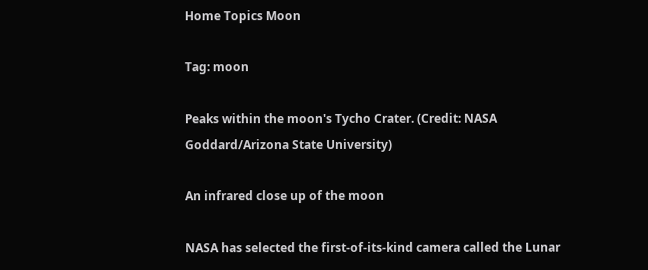Home Topics Moon

Tag: moon

Peaks within the moon's Tycho Crater. (Credit: NASA Goddard/Arizona State University)

An infrared close up of the moon

NASA has selected the first-of-its-kind camera called the Lunar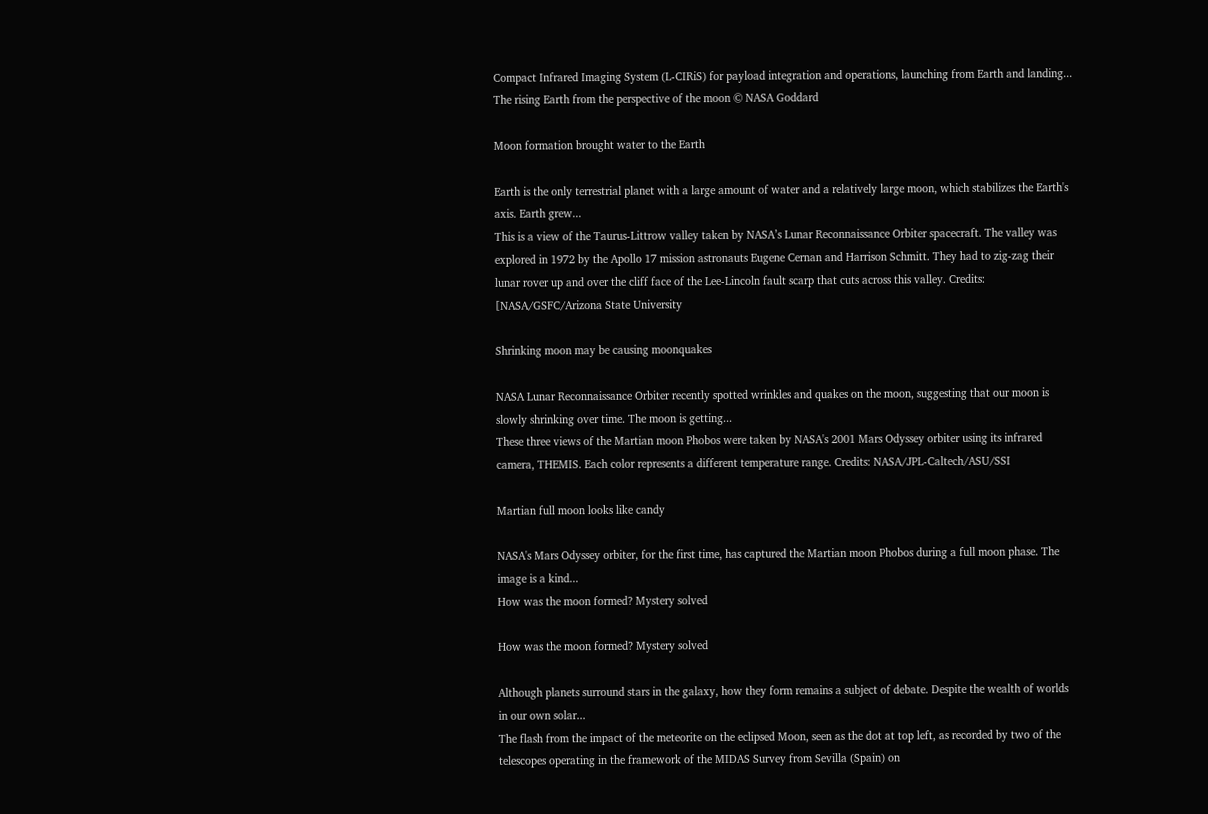Compact Infrared Imaging System (L-CIRiS) for payload integration and operations, launching from Earth and landing...
The rising Earth from the perspective of the moon © NASA Goddard

Moon formation brought water to the Earth

Earth is the only terrestrial planet with a large amount of water and a relatively large moon, which stabilizes the Earth's axis. Earth grew...
This is a view of the Taurus-Littrow valley taken by NASA’s Lunar Reconnaissance Orbiter spacecraft. The valley was explored in 1972 by the Apollo 17 mission astronauts Eugene Cernan and Harrison Schmitt. They had to zig-zag their lunar rover up and over the cliff face of the Lee-Lincoln fault scarp that cuts across this valley. Credits: [NASA/GSFC/Arizona State University

Shrinking moon may be causing moonquakes

NASA Lunar Reconnaissance Orbiter recently spotted wrinkles and quakes on the moon, suggesting that our moon is slowly shrinking over time. The moon is getting...
These three views of the Martian moon Phobos were taken by NASA's 2001 Mars Odyssey orbiter using its infrared camera, THEMIS. Each color represents a different temperature range. Credits: NASA/JPL-Caltech/ASU/SSI

Martian full moon looks like candy

NASA's Mars Odyssey orbiter, for the first time, has captured the Martian moon Phobos during a full moon phase. The image is a kind...
How was the moon formed? Mystery solved

How was the moon formed? Mystery solved

Although planets surround stars in the galaxy, how they form remains a subject of debate. Despite the wealth of worlds in our own solar...
The flash from the impact of the meteorite on the eclipsed Moon, seen as the dot at top left, as recorded by two of the telescopes operating in the framework of the MIDAS Survey from Sevilla (Spain) on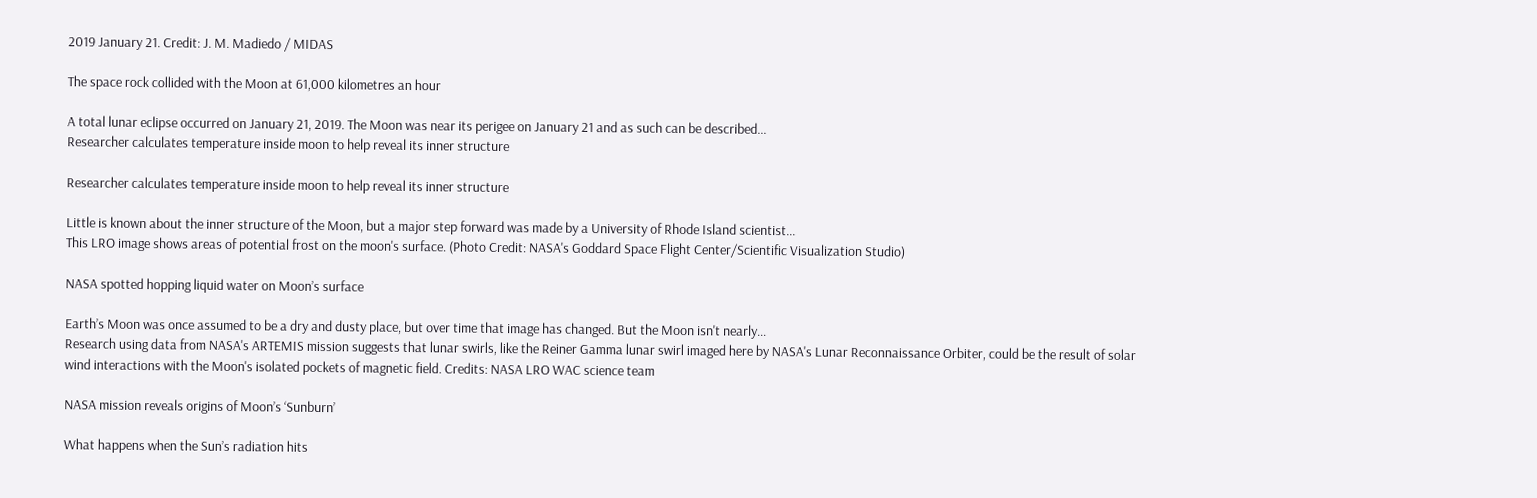2019 January 21. Credit: J. M. Madiedo / MIDAS

The space rock collided with the Moon at 61,000 kilometres an hour

A total lunar eclipse occurred on January 21, 2019. The Moon was near its perigee on January 21 and as such can be described...
Researcher calculates temperature inside moon to help reveal its inner structure

Researcher calculates temperature inside moon to help reveal its inner structure

Little is known about the inner structure of the Moon, but a major step forward was made by a University of Rhode Island scientist...
This LRO image shows areas of potential frost on the moon's surface. (Photo Credit: NASA's Goddard Space Flight Center/Scientific Visualization Studio)

NASA spotted hopping liquid water on Moon’s surface

Earth’s Moon was once assumed to be a dry and dusty place, but over time that image has changed. But the Moon isn't nearly...
Research using data from NASA's ARTEMIS mission suggests that lunar swirls, like the Reiner Gamma lunar swirl imaged here by NASA's Lunar Reconnaissance Orbiter, could be the result of solar wind interactions with the Moon's isolated pockets of magnetic field. Credits: NASA LRO WAC science team

NASA mission reveals origins of Moon’s ‘Sunburn’

What happens when the Sun’s radiation hits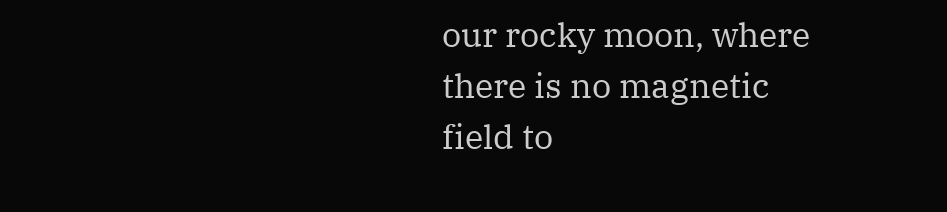our rocky moon, where there is no magnetic field to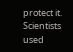protect it. Scientists used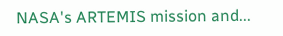NASA's ARTEMIS mission and...